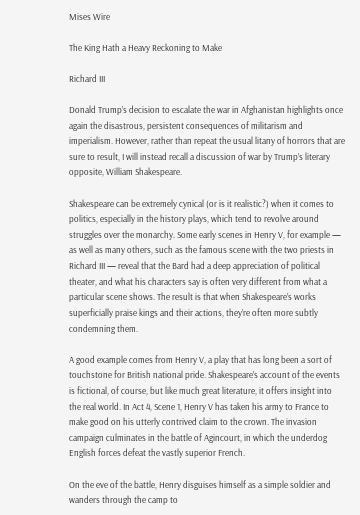Mises Wire

The King Hath a Heavy Reckoning to Make

Richard III

Donald Trump’s decision to escalate the war in Afghanistan highlights once again the disastrous, persistent consequences of militarism and imperialism. However, rather than repeat the usual litany of horrors that are sure to result, I will instead recall a discussion of war by Trump’s literary opposite, William Shakespeare.

Shakespeare can be extremely cynical (or is it realistic?) when it comes to politics, especially in the history plays, which tend to revolve around struggles over the monarchy. Some early scenes in Henry V, for example — as well as many others, such as the famous scene with the two priests in Richard III — reveal that the Bard had a deep appreciation of political theater, and what his characters say is often very different from what a particular scene shows. The result is that when Shakespeare’s works superficially praise kings and their actions, they’re often more subtly condemning them.

A good example comes from Henry V, a play that has long been a sort of touchstone for British national pride. Shakespeare’s account of the events is fictional, of course, but like much great literature, it offers insight into the real world. In Act 4, Scene 1, Henry V has taken his army to France to make good on his utterly contrived claim to the crown. The invasion campaign culminates in the battle of Agincourt, in which the underdog English forces defeat the vastly superior French.

On the eve of the battle, Henry disguises himself as a simple soldier and wanders through the camp to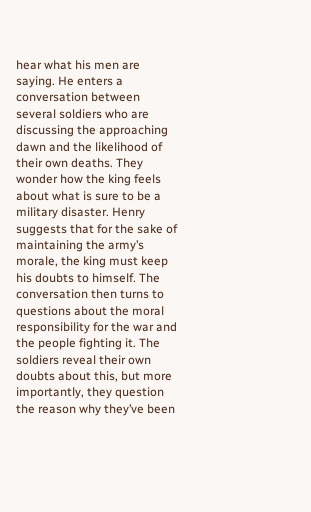hear what his men are saying. He enters a conversation between several soldiers who are discussing the approaching dawn and the likelihood of their own deaths. They wonder how the king feels about what is sure to be a military disaster. Henry suggests that for the sake of maintaining the army’s morale, the king must keep his doubts to himself. The conversation then turns to questions about the moral responsibility for the war and the people fighting it. The soldiers reveal their own doubts about this, but more importantly, they question the reason why they’ve been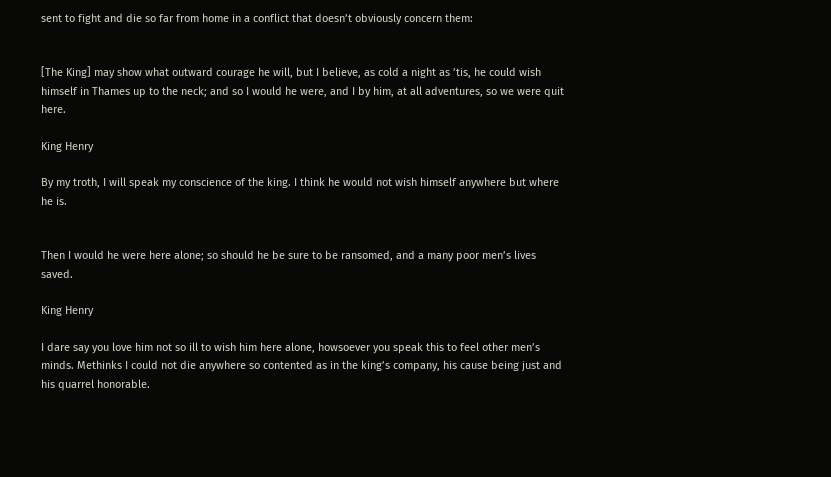sent to fight and die so far from home in a conflict that doesn’t obviously concern them:


[The King] may show what outward courage he will, but I believe, as cold a night as ’tis, he could wish himself in Thames up to the neck; and so I would he were, and I by him, at all adventures, so we were quit here.

King Henry

By my troth, I will speak my conscience of the king. I think he would not wish himself anywhere but where he is.


Then I would he were here alone; so should he be sure to be ransomed, and a many poor men’s lives saved.

King Henry

I dare say you love him not so ill to wish him here alone, howsoever you speak this to feel other men’s minds. Methinks I could not die anywhere so contented as in the king’s company, his cause being just and his quarrel honorable.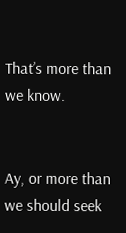That’s more than we know.


Ay, or more than we should seek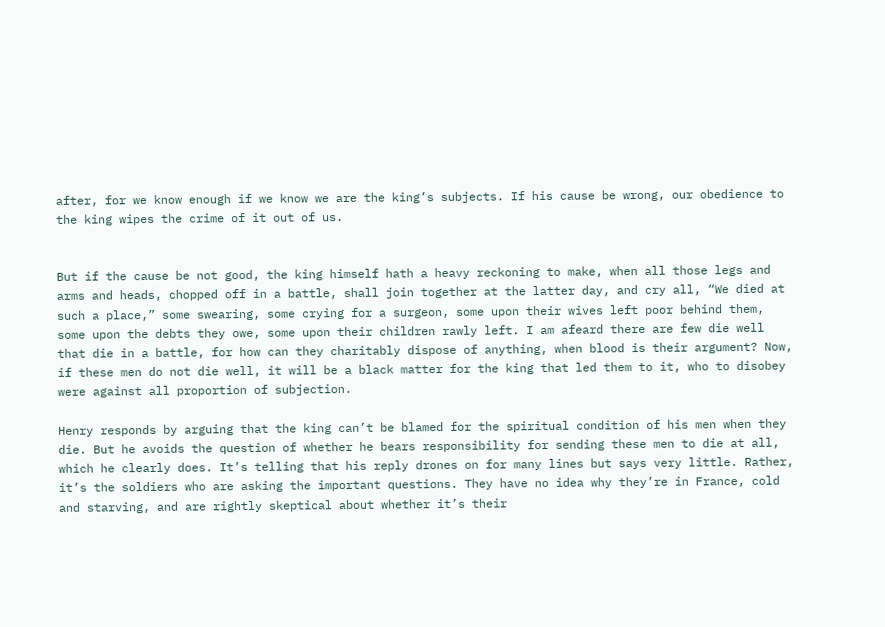after, for we know enough if we know we are the king’s subjects. If his cause be wrong, our obedience to the king wipes the crime of it out of us.


But if the cause be not good, the king himself hath a heavy reckoning to make, when all those legs and arms and heads, chopped off in a battle, shall join together at the latter day, and cry all, “We died at such a place,” some swearing, some crying for a surgeon, some upon their wives left poor behind them, some upon the debts they owe, some upon their children rawly left. I am afeard there are few die well that die in a battle, for how can they charitably dispose of anything, when blood is their argument? Now, if these men do not die well, it will be a black matter for the king that led them to it, who to disobey were against all proportion of subjection.

Henry responds by arguing that the king can’t be blamed for the spiritual condition of his men when they die. But he avoids the question of whether he bears responsibility for sending these men to die at all, which he clearly does. It’s telling that his reply drones on for many lines but says very little. Rather, it’s the soldiers who are asking the important questions. They have no idea why they’re in France, cold and starving, and are rightly skeptical about whether it’s their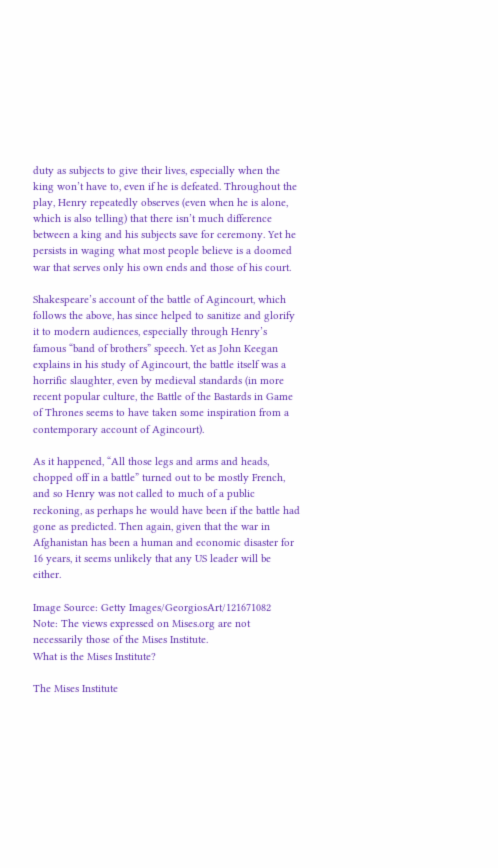duty as subjects to give their lives, especially when the king won’t have to, even if he is defeated. Throughout the play, Henry repeatedly observes (even when he is alone, which is also telling) that there isn’t much difference between a king and his subjects save for ceremony. Yet he persists in waging what most people believe is a doomed war that serves only his own ends and those of his court.

Shakespeare’s account of the battle of Agincourt, which follows the above, has since helped to sanitize and glorify it to modern audiences, especially through Henry’s famous “band of brothers” speech. Yet as John Keegan explains in his study of Agincourt, the battle itself was a horrific slaughter, even by medieval standards (in more recent popular culture, the Battle of the Bastards in Game of Thrones seems to have taken some inspiration from a contemporary account of Agincourt).

As it happened, “All those legs and arms and heads, chopped off in a battle” turned out to be mostly French, and so Henry was not called to much of a public reckoning, as perhaps he would have been if the battle had gone as predicted. Then again, given that the war in Afghanistan has been a human and economic disaster for 16 years, it seems unlikely that any US leader will be either.

Image Source: Getty Images/GeorgiosArt/121671082
Note: The views expressed on Mises.org are not necessarily those of the Mises Institute.
What is the Mises Institute?

The Mises Institute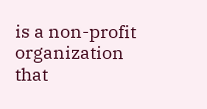is a non-profit organization that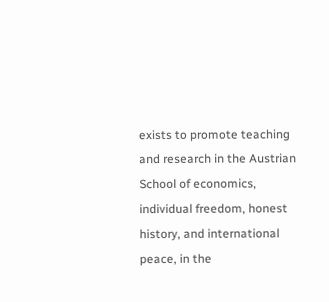exists to promote teaching and research in the Austrian School of economics, individual freedom, honest history, and international peace, in the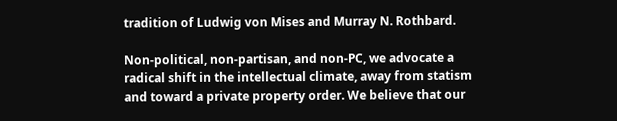tradition of Ludwig von Mises and Murray N. Rothbard.

Non-political, non-partisan, and non-PC, we advocate a radical shift in the intellectual climate, away from statism and toward a private property order. We believe that our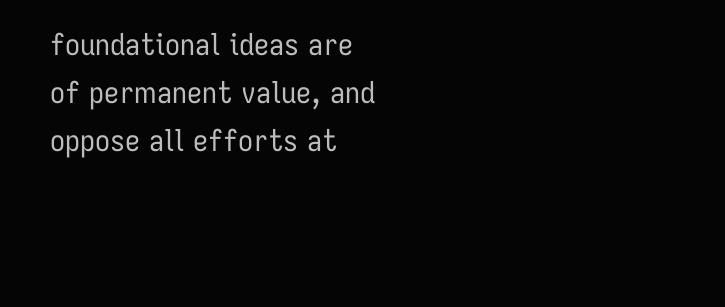foundational ideas are of permanent value, and oppose all efforts at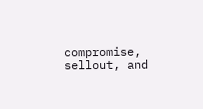compromise, sellout, and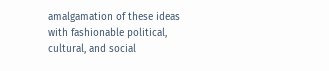amalgamation of these ideas with fashionable political, cultural, and social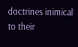doctrines inimical to their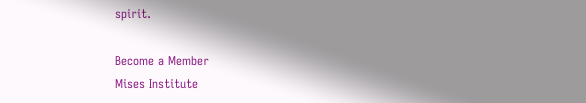spirit.

Become a Member
Mises Institute